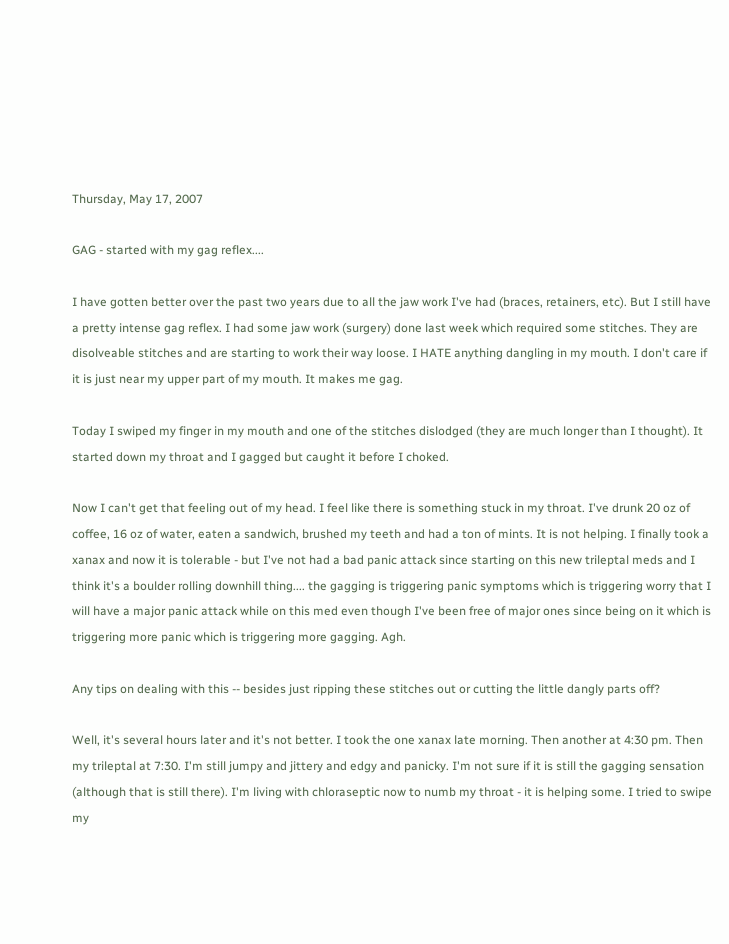Thursday, May 17, 2007

GAG - started with my gag reflex....

I have gotten better over the past two years due to all the jaw work I've had (braces, retainers, etc). But I still have a pretty intense gag reflex. I had some jaw work (surgery) done last week which required some stitches. They are disolveable stitches and are starting to work their way loose. I HATE anything dangling in my mouth. I don't care if it is just near my upper part of my mouth. It makes me gag.

Today I swiped my finger in my mouth and one of the stitches dislodged (they are much longer than I thought). It started down my throat and I gagged but caught it before I choked.

Now I can't get that feeling out of my head. I feel like there is something stuck in my throat. I've drunk 20 oz of coffee, 16 oz of water, eaten a sandwich, brushed my teeth and had a ton of mints. It is not helping. I finally took a xanax and now it is tolerable - but I've not had a bad panic attack since starting on this new trileptal meds and I think it's a boulder rolling downhill thing.... the gagging is triggering panic symptoms which is triggering worry that I will have a major panic attack while on this med even though I've been free of major ones since being on it which is triggering more panic which is triggering more gagging. Agh.

Any tips on dealing with this -- besides just ripping these stitches out or cutting the little dangly parts off?

Well, it's several hours later and it's not better. I took the one xanax late morning. Then another at 4:30 pm. Then my trileptal at 7:30. I'm still jumpy and jittery and edgy and panicky. I'm not sure if it is still the gagging sensation (although that is still there). I'm living with chloraseptic now to numb my throat - it is helping some. I tried to swipe my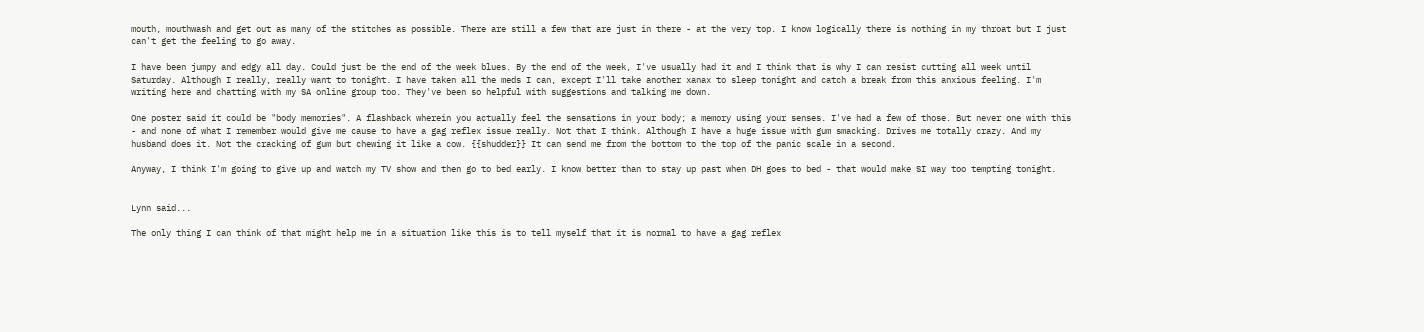mouth, mouthwash and get out as many of the stitches as possible. There are still a few that are just in there - at the very top. I know logically there is nothing in my throat but I just can't get the feeling to go away.

I have been jumpy and edgy all day. Could just be the end of the week blues. By the end of the week, I've usually had it and I think that is why I can resist cutting all week until Saturday. Although I really, really want to tonight. I have taken all the meds I can, except I'll take another xanax to sleep tonight and catch a break from this anxious feeling. I'm writing here and chatting with my SA online group too. They've been so helpful with suggestions and talking me down.

One poster said it could be "body memories". A flashback wherein you actually feel the sensations in your body; a memory using your senses. I've had a few of those. But never one with this - and none of what I remember would give me cause to have a gag reflex issue really. Not that I think. Although I have a huge issue with gum smacking. Drives me totally crazy. And my husband does it. Not the cracking of gum but chewing it like a cow. {{shudder}} It can send me from the bottom to the top of the panic scale in a second.

Anyway, I think I'm going to give up and watch my TV show and then go to bed early. I know better than to stay up past when DH goes to bed - that would make SI way too tempting tonight.


Lynn said...

The only thing I can think of that might help me in a situation like this is to tell myself that it is normal to have a gag reflex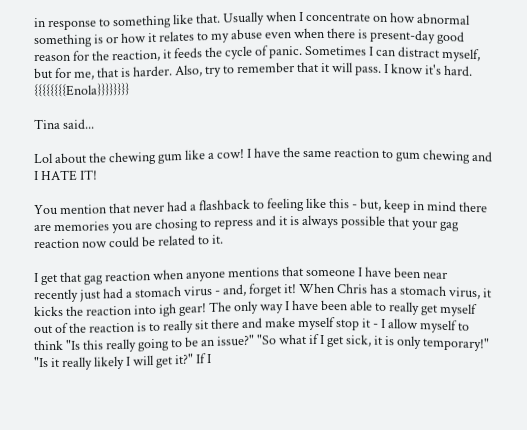in response to something like that. Usually when I concentrate on how abnormal something is or how it relates to my abuse even when there is present-day good reason for the reaction, it feeds the cycle of panic. Sometimes I can distract myself, but for me, that is harder. Also, try to remember that it will pass. I know it's hard. {{{{{{{{Enola}}}}}}}}

Tina said...

Lol about the chewing gum like a cow! I have the same reaction to gum chewing and I HATE IT!

You mention that never had a flashback to feeling like this - but, keep in mind there are memories you are chosing to repress and it is always possible that your gag reaction now could be related to it.

I get that gag reaction when anyone mentions that someone I have been near recently just had a stomach virus - and, forget it! When Chris has a stomach virus, it kicks the reaction into igh gear! The only way I have been able to really get myself out of the reaction is to really sit there and make myself stop it - I allow myself to think "Is this really going to be an issue?" "So what if I get sick, it is only temporary!" "Is it really likely I will get it?" If I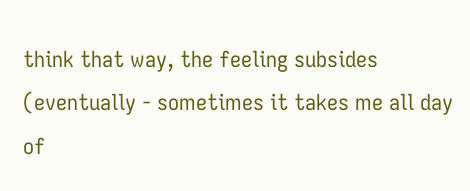think that way, the feeling subsides (eventually - sometimes it takes me all day of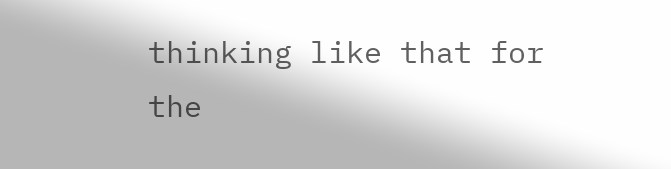thinking like that for the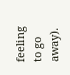feeling to go away).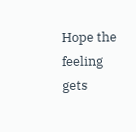Hope the feeling gets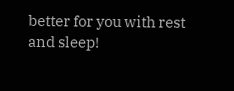better for you with rest and sleep!